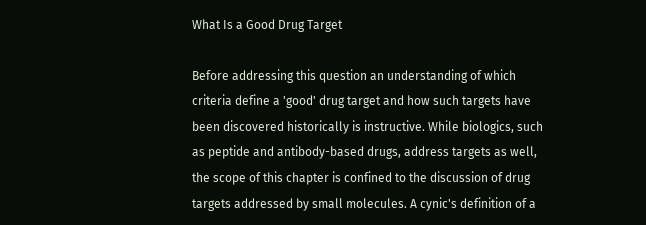What Is a Good Drug Target

Before addressing this question an understanding of which criteria define a 'good' drug target and how such targets have been discovered historically is instructive. While biologics, such as peptide and antibody-based drugs, address targets as well, the scope of this chapter is confined to the discussion of drug targets addressed by small molecules. A cynic's definition of a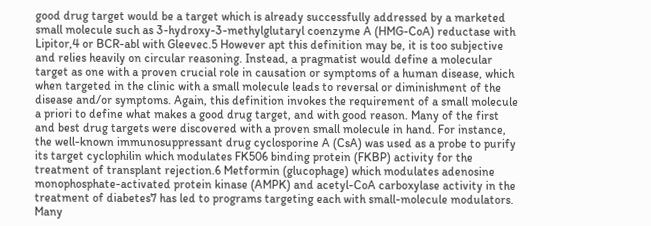good drug target would be a target which is already successfully addressed by a marketed small molecule such as 3-hydroxy-3-methylglutaryl coenzyme A (HMG-CoA) reductase with Lipitor,4 or BCR-abl with Gleevec.5 However apt this definition may be, it is too subjective and relies heavily on circular reasoning. Instead, a pragmatist would define a molecular target as one with a proven crucial role in causation or symptoms of a human disease, which when targeted in the clinic with a small molecule leads to reversal or diminishment of the disease and/or symptoms. Again, this definition invokes the requirement of a small molecule a priori to define what makes a good drug target, and with good reason. Many of the first and best drug targets were discovered with a proven small molecule in hand. For instance, the well-known immunosuppressant drug cyclosporine A (CsA) was used as a probe to purify its target cyclophilin which modulates FK506 binding protein (FKBP) activity for the treatment of transplant rejection.6 Metformin (glucophage) which modulates adenosine monophosphate-activated protein kinase (AMPK) and acetyl-CoA carboxylase activity in the treatment of diabetes7 has led to programs targeting each with small-molecule modulators. Many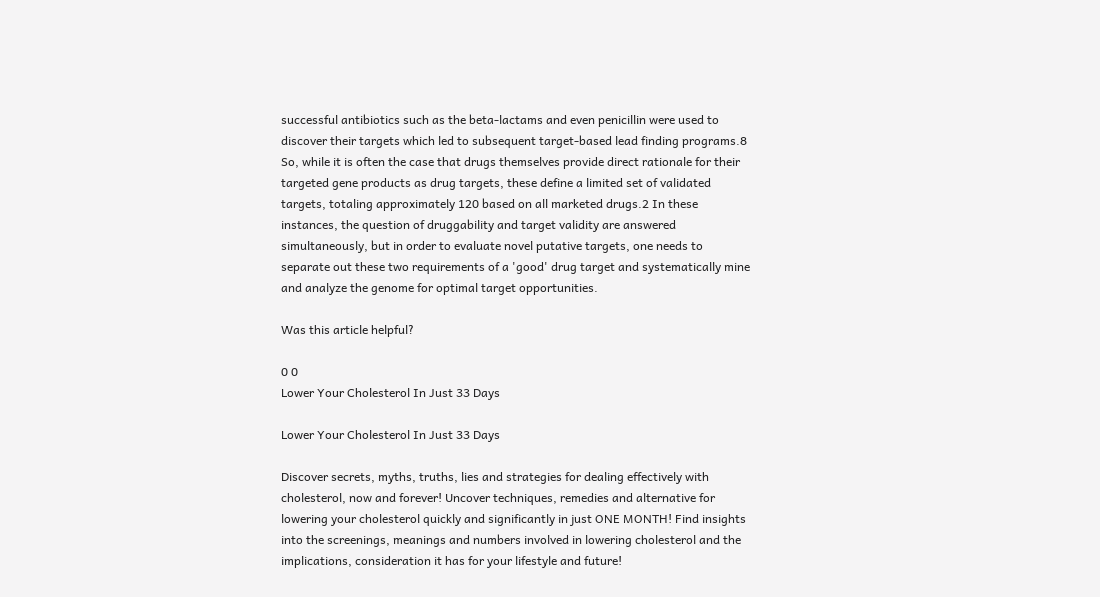successful antibiotics such as the beta-lactams and even penicillin were used to discover their targets which led to subsequent target-based lead finding programs.8 So, while it is often the case that drugs themselves provide direct rationale for their targeted gene products as drug targets, these define a limited set of validated targets, totaling approximately 120 based on all marketed drugs.2 In these instances, the question of druggability and target validity are answered simultaneously, but in order to evaluate novel putative targets, one needs to separate out these two requirements of a 'good' drug target and systematically mine and analyze the genome for optimal target opportunities.

Was this article helpful?

0 0
Lower Your Cholesterol In Just 33 Days

Lower Your Cholesterol In Just 33 Days

Discover secrets, myths, truths, lies and strategies for dealing effectively with cholesterol, now and forever! Uncover techniques, remedies and alternative for lowering your cholesterol quickly and significantly in just ONE MONTH! Find insights into the screenings, meanings and numbers involved in lowering cholesterol and the implications, consideration it has for your lifestyle and future!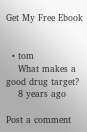Get My Free Ebook


  • tom
    What makes a good drug target?
    8 years ago

Post a comment